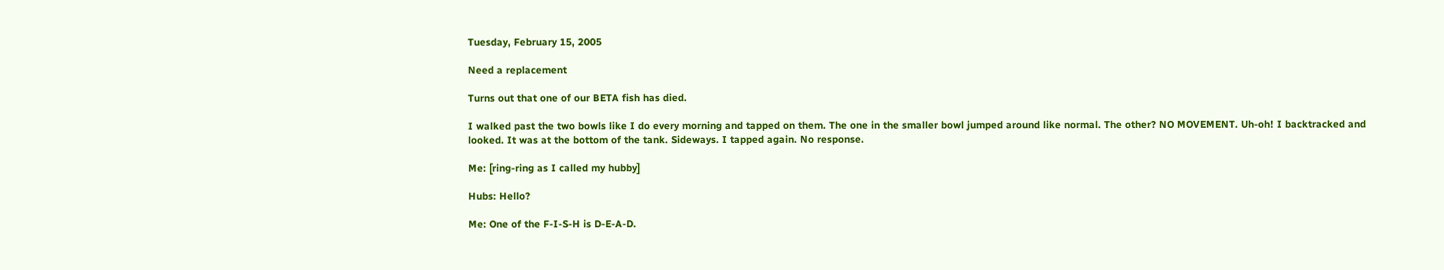Tuesday, February 15, 2005

Need a replacement

Turns out that one of our BETA fish has died.

I walked past the two bowls like I do every morning and tapped on them. The one in the smaller bowl jumped around like normal. The other? NO MOVEMENT. Uh-oh! I backtracked and looked. It was at the bottom of the tank. Sideways. I tapped again. No response.

Me: [ring-ring as I called my hubby]

Hubs: Hello?

Me: One of the F-I-S-H is D-E-A-D.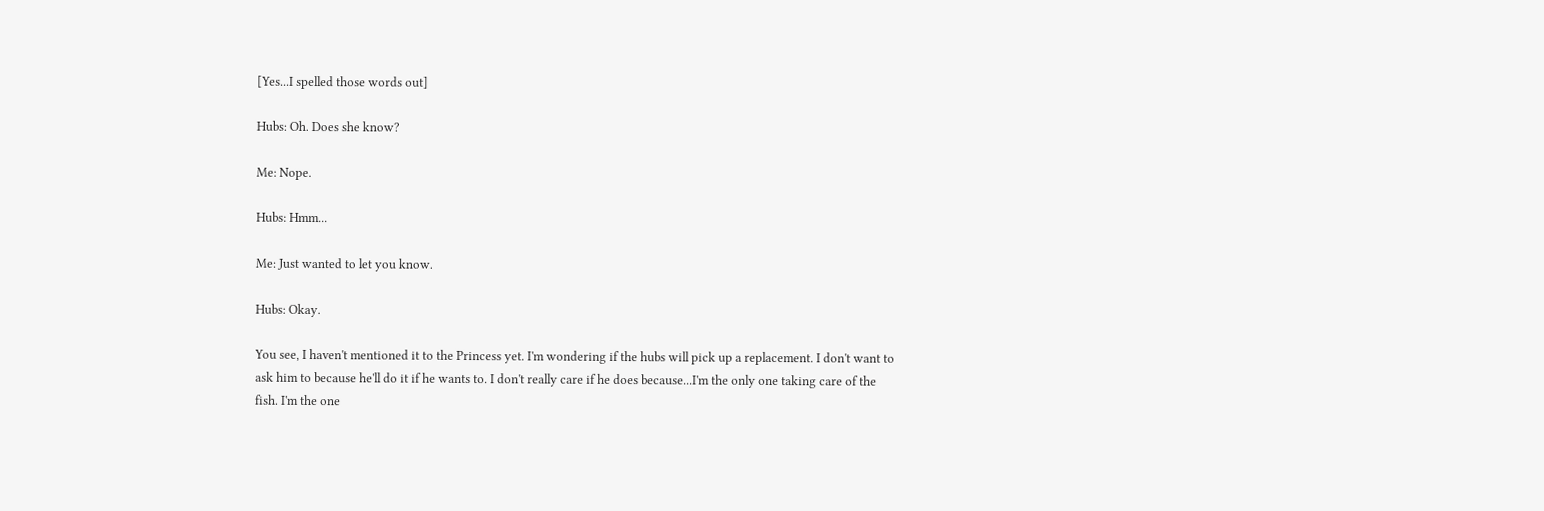[Yes...I spelled those words out]

Hubs: Oh. Does she know?

Me: Nope.

Hubs: Hmm...

Me: Just wanted to let you know.

Hubs: Okay.

You see, I haven't mentioned it to the Princess yet. I'm wondering if the hubs will pick up a replacement. I don't want to ask him to because he'll do it if he wants to. I don't really care if he does because...I'm the only one taking care of the fish. I'm the one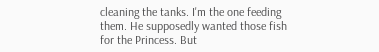cleaning the tanks. I'm the one feeding them. He supposedly wanted those fish for the Princess. But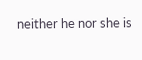neither he nor she is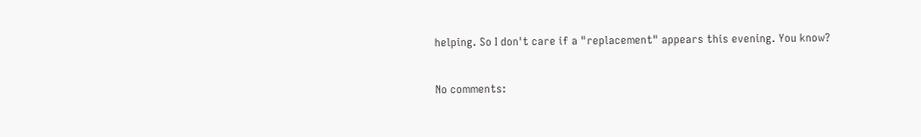helping. So I don't care if a "replacement" appears this evening. You know?

No comments: